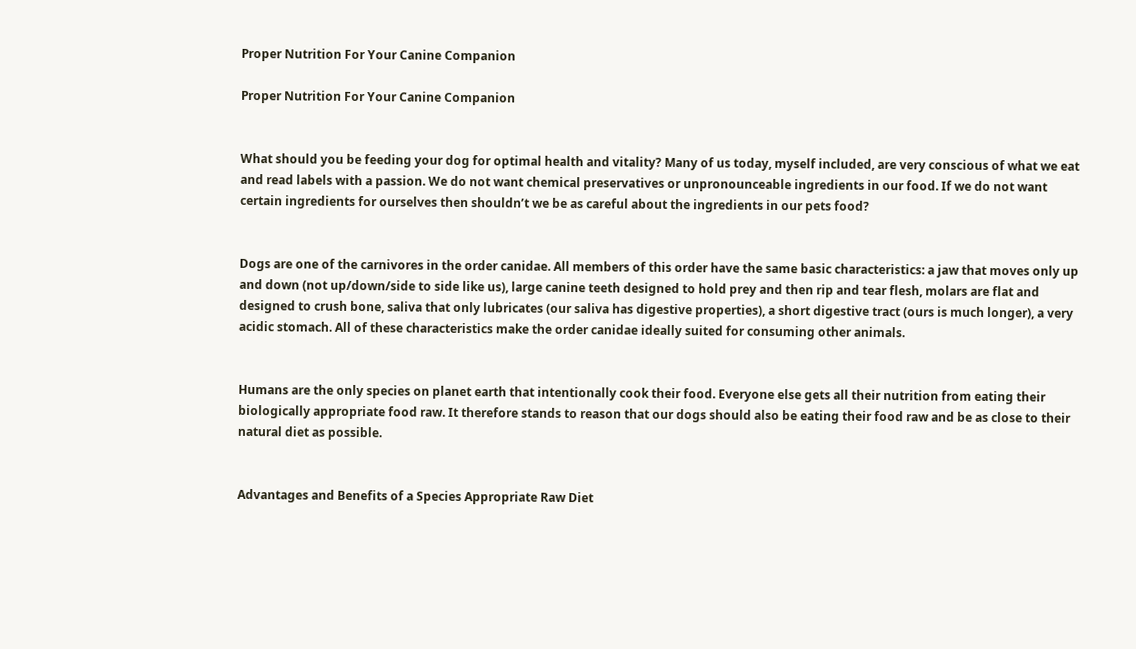Proper Nutrition For Your Canine Companion

Proper Nutrition For Your Canine Companion


What should you be feeding your dog for optimal health and vitality? Many of us today, myself included, are very conscious of what we eat and read labels with a passion. We do not want chemical preservatives or unpronounceable ingredients in our food. If we do not want certain ingredients for ourselves then shouldn’t we be as careful about the ingredients in our pets food?


Dogs are one of the carnivores in the order canidae. All members of this order have the same basic characteristics: a jaw that moves only up and down (not up/down/side to side like us), large canine teeth designed to hold prey and then rip and tear flesh, molars are flat and designed to crush bone, saliva that only lubricates (our saliva has digestive properties), a short digestive tract (ours is much longer), a very acidic stomach. All of these characteristics make the order canidae ideally suited for consuming other animals.


Humans are the only species on planet earth that intentionally cook their food. Everyone else gets all their nutrition from eating their biologically appropriate food raw. It therefore stands to reason that our dogs should also be eating their food raw and be as close to their natural diet as possible.


Advantages and Benefits of a Species Appropriate Raw Diet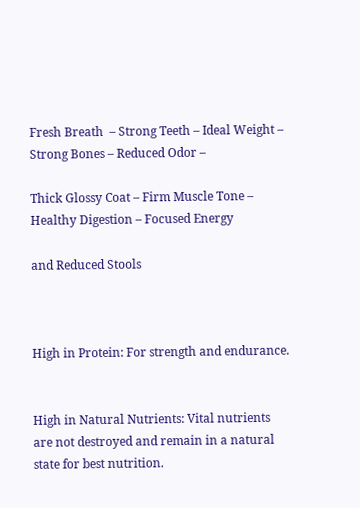Fresh Breath  – Strong Teeth – Ideal Weight – Strong Bones – Reduced Odor –

Thick Glossy Coat – Firm Muscle Tone – Healthy Digestion – Focused Energy

and Reduced Stools



High in Protein: For strength and endurance.


High in Natural Nutrients: Vital nutrients are not destroyed and remain in a natural state for best nutrition.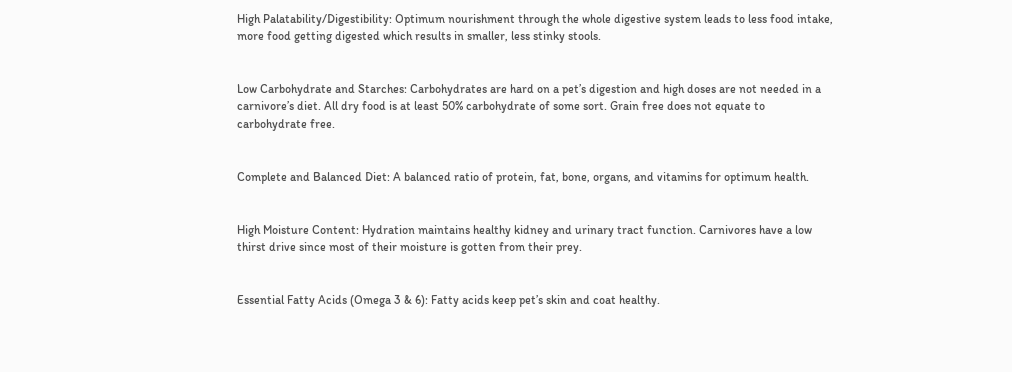High Palatability/Digestibility: Optimum nourishment through the whole digestive system leads to less food intake, more food getting digested which results in smaller, less stinky stools.


Low Carbohydrate and Starches: Carbohydrates are hard on a pet’s digestion and high doses are not needed in a carnivore’s diet. All dry food is at least 50% carbohydrate of some sort. Grain free does not equate to carbohydrate free.


Complete and Balanced Diet: A balanced ratio of protein, fat, bone, organs, and vitamins for optimum health.


High Moisture Content: Hydration maintains healthy kidney and urinary tract function. Carnivores have a low thirst drive since most of their moisture is gotten from their prey.


Essential Fatty Acids (Omega 3 & 6): Fatty acids keep pet’s skin and coat healthy.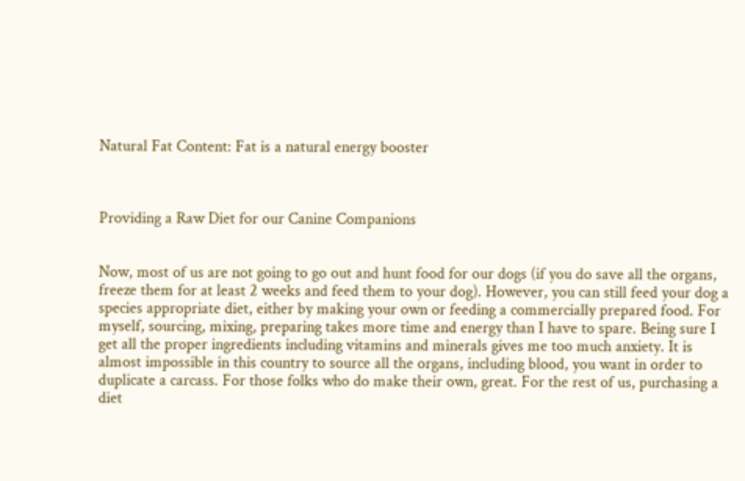Natural Fat Content: Fat is a natural energy booster



Providing a Raw Diet for our Canine Companions


Now, most of us are not going to go out and hunt food for our dogs (if you do save all the organs, freeze them for at least 2 weeks and feed them to your dog). However, you can still feed your dog a species appropriate diet, either by making your own or feeding a commercially prepared food. For myself, sourcing, mixing, preparing takes more time and energy than I have to spare. Being sure I get all the proper ingredients including vitamins and minerals gives me too much anxiety. It is almost impossible in this country to source all the organs, including blood, you want in order to duplicate a carcass. For those folks who do make their own, great. For the rest of us, purchasing a diet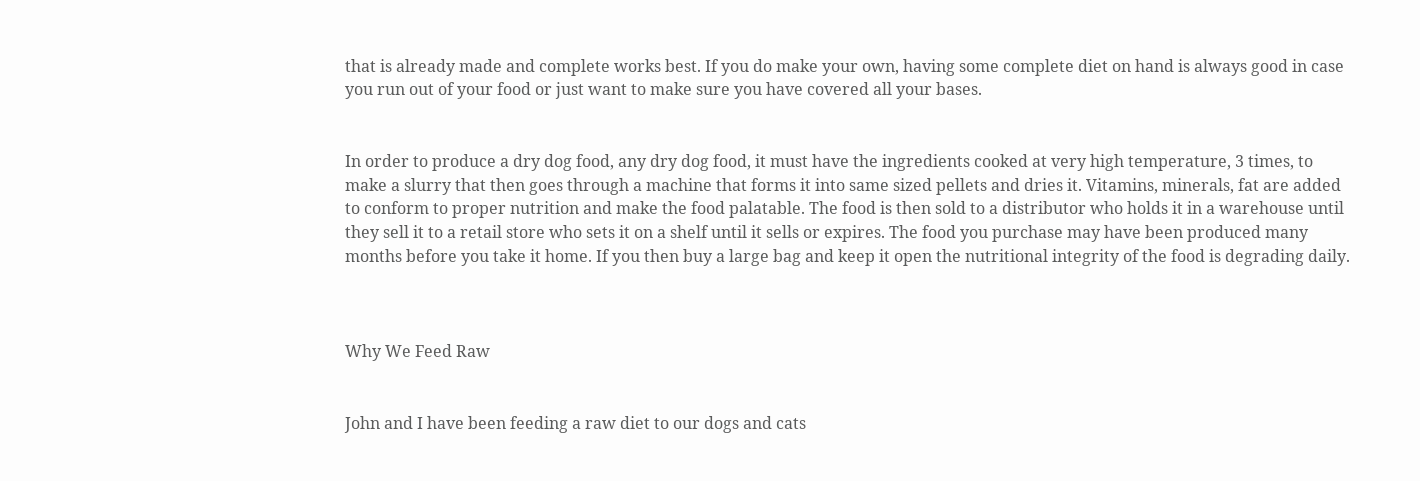that is already made and complete works best. If you do make your own, having some complete diet on hand is always good in case you run out of your food or just want to make sure you have covered all your bases.


In order to produce a dry dog food, any dry dog food, it must have the ingredients cooked at very high temperature, 3 times, to make a slurry that then goes through a machine that forms it into same sized pellets and dries it. Vitamins, minerals, fat are added to conform to proper nutrition and make the food palatable. The food is then sold to a distributor who holds it in a warehouse until they sell it to a retail store who sets it on a shelf until it sells or expires. The food you purchase may have been produced many months before you take it home. If you then buy a large bag and keep it open the nutritional integrity of the food is degrading daily.



Why We Feed Raw


John and I have been feeding a raw diet to our dogs and cats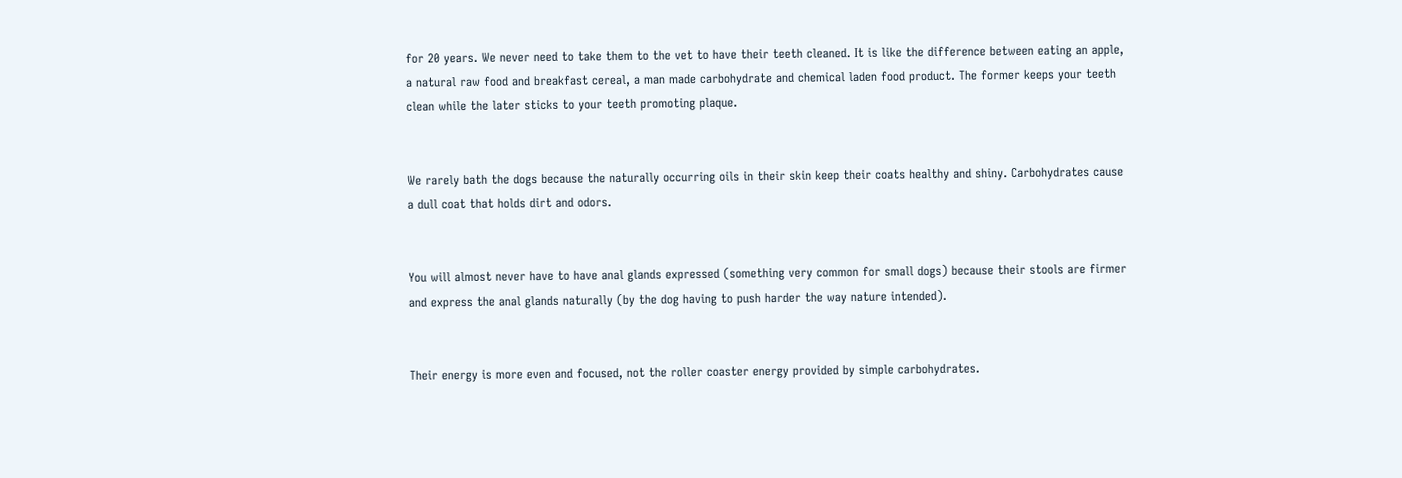for 20 years. We never need to take them to the vet to have their teeth cleaned. It is like the difference between eating an apple, a natural raw food and breakfast cereal, a man made carbohydrate and chemical laden food product. The former keeps your teeth clean while the later sticks to your teeth promoting plaque.


We rarely bath the dogs because the naturally occurring oils in their skin keep their coats healthy and shiny. Carbohydrates cause a dull coat that holds dirt and odors.


You will almost never have to have anal glands expressed (something very common for small dogs) because their stools are firmer and express the anal glands naturally (by the dog having to push harder the way nature intended).


Their energy is more even and focused, not the roller coaster energy provided by simple carbohydrates.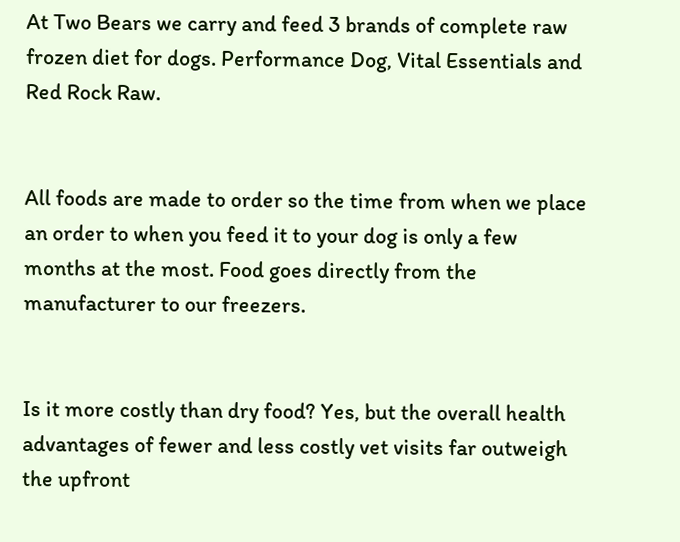At Two Bears we carry and feed 3 brands of complete raw frozen diet for dogs. Performance Dog, Vital Essentials and Red Rock Raw.


All foods are made to order so the time from when we place an order to when you feed it to your dog is only a few months at the most. Food goes directly from the manufacturer to our freezers.


Is it more costly than dry food? Yes, but the overall health advantages of fewer and less costly vet visits far outweigh the upfront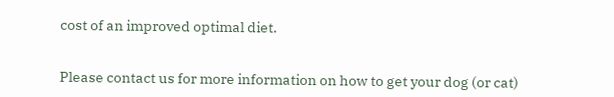cost of an improved optimal diet.


Please contact us for more information on how to get your dog (or cat)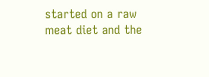started on a raw meat diet and the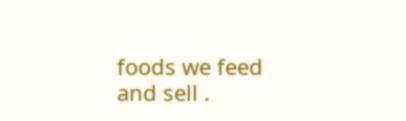foods we feed and sell .